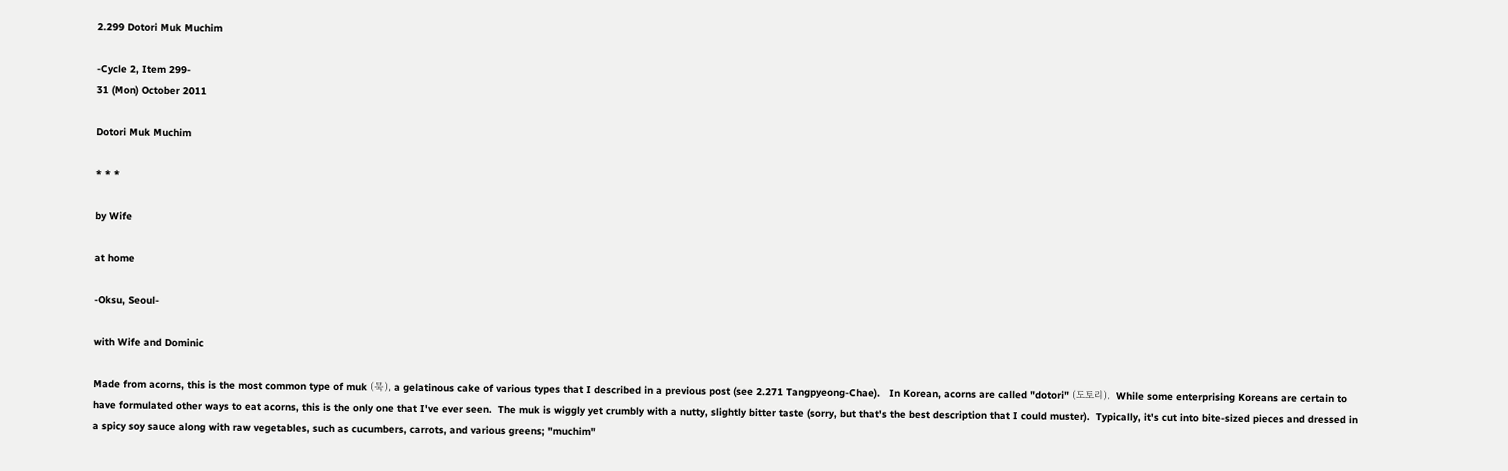2.299 Dotori Muk Muchim

-Cycle 2, Item 299-
31 (Mon) October 2011

Dotori Muk Muchim

* * *

by Wife

at home

-Oksu, Seoul-

with Wife and Dominic

Made from acorns, this is the most common type of muk (묵), a gelatinous cake of various types that I described in a previous post (see 2.271 Tangpyeong-Chae).   In Korean, acorns are called "dotori" (도토리).  While some enterprising Koreans are certain to have formulated other ways to eat acorns, this is the only one that I've ever seen.  The muk is wiggly yet crumbly with a nutty, slightly bitter taste (sorry, but that's the best description that I could muster).  Typically, it's cut into bite-sized pieces and dressed in a spicy soy sauce along with raw vegetables, such as cucumbers, carrots, and various greens; "muchim"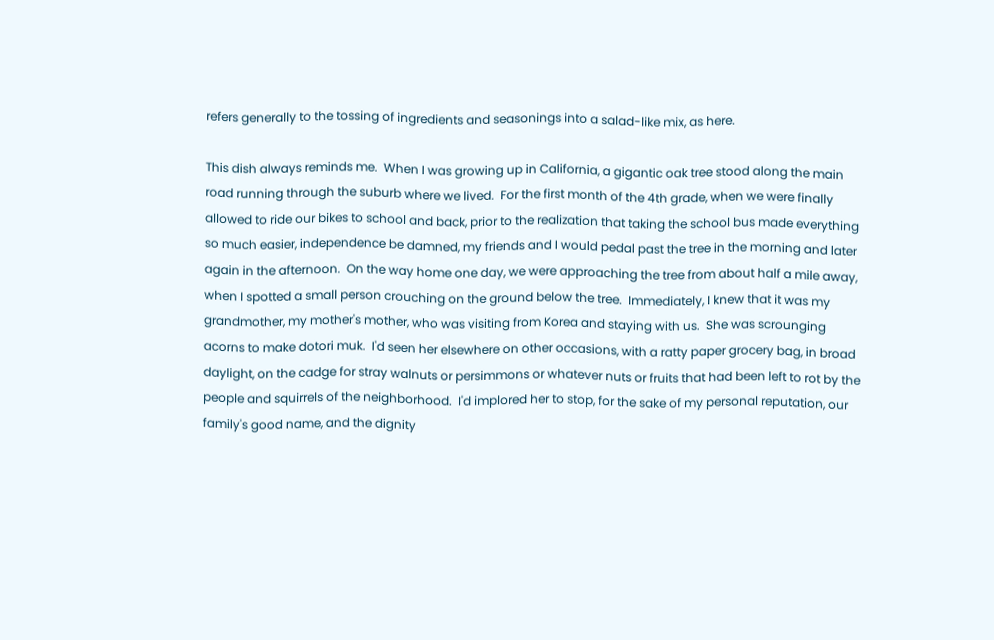refers generally to the tossing of ingredients and seasonings into a salad-like mix, as here.

This dish always reminds me.  When I was growing up in California, a gigantic oak tree stood along the main road running through the suburb where we lived.  For the first month of the 4th grade, when we were finally allowed to ride our bikes to school and back, prior to the realization that taking the school bus made everything so much easier, independence be damned, my friends and I would pedal past the tree in the morning and later again in the afternoon.  On the way home one day, we were approaching the tree from about half a mile away, when I spotted a small person crouching on the ground below the tree.  Immediately, I knew that it was my grandmother, my mother's mother, who was visiting from Korea and staying with us.  She was scrounging acorns to make dotori muk.  I'd seen her elsewhere on other occasions, with a ratty paper grocery bag, in broad daylight, on the cadge for stray walnuts or persimmons or whatever nuts or fruits that had been left to rot by the people and squirrels of the neighborhood.  I'd implored her to stop, for the sake of my personal reputation, our family's good name, and the dignity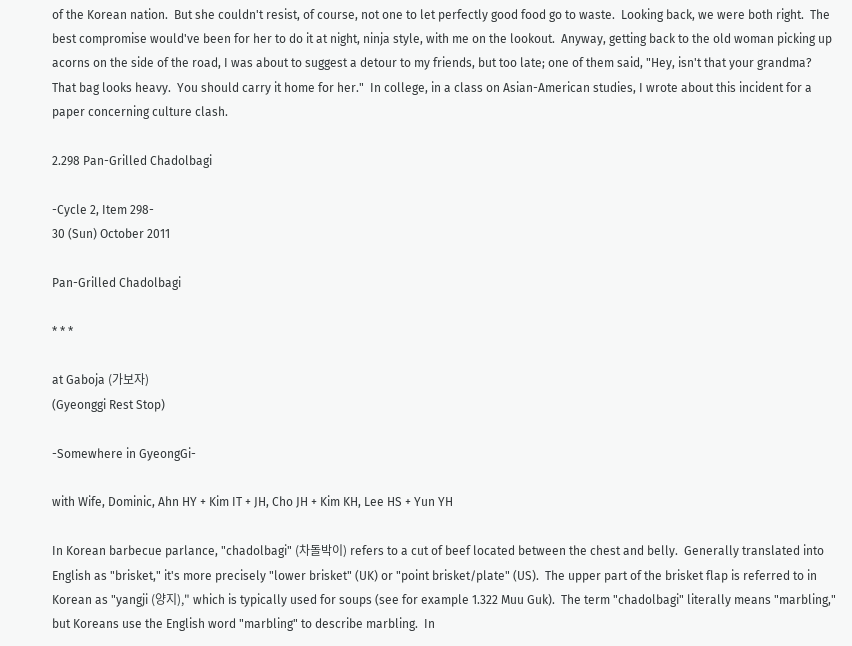of the Korean nation.  But she couldn't resist, of course, not one to let perfectly good food go to waste.  Looking back, we were both right.  The best compromise would've been for her to do it at night, ninja style, with me on the lookout.  Anyway, getting back to the old woman picking up acorns on the side of the road, I was about to suggest a detour to my friends, but too late; one of them said, "Hey, isn't that your grandma?  That bag looks heavy.  You should carry it home for her."  In college, in a class on Asian-American studies, I wrote about this incident for a paper concerning culture clash.

2.298 Pan-Grilled Chadolbagi

-Cycle 2, Item 298-
30 (Sun) October 2011

Pan-Grilled Chadolbagi

* * *

at Gaboja (가보자)
(Gyeonggi Rest Stop)

-Somewhere in GyeongGi-

with Wife, Dominic, Ahn HY + Kim IT + JH, Cho JH + Kim KH, Lee HS + Yun YH

In Korean barbecue parlance, "chadolbagi" (차돌박이) refers to a cut of beef located between the chest and belly.  Generally translated into English as "brisket," it's more precisely "lower brisket" (UK) or "point brisket/plate" (US).  The upper part of the brisket flap is referred to in Korean as "yangji (양지)," which is typically used for soups (see for example 1.322 Muu Guk).  The term "chadolbagi" literally means "marbling," but Koreans use the English word "marbling" to describe marbling.  In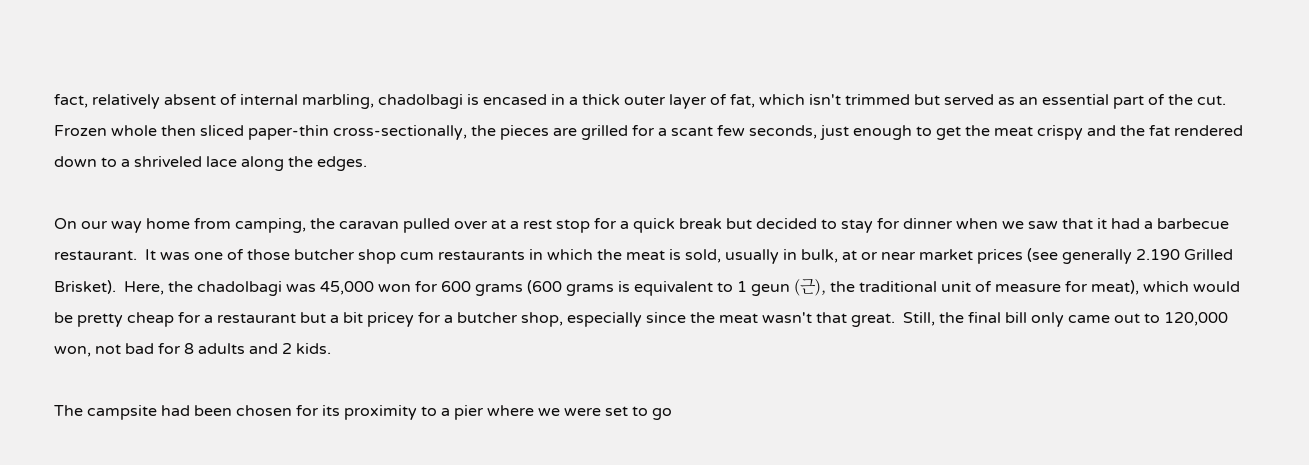fact, relatively absent of internal marbling, chadolbagi is encased in a thick outer layer of fat, which isn't trimmed but served as an essential part of the cut.   Frozen whole then sliced paper-thin cross-sectionally, the pieces are grilled for a scant few seconds, just enough to get the meat crispy and the fat rendered down to a shriveled lace along the edges.

On our way home from camping, the caravan pulled over at a rest stop for a quick break but decided to stay for dinner when we saw that it had a barbecue restaurant.  It was one of those butcher shop cum restaurants in which the meat is sold, usually in bulk, at or near market prices (see generally 2.190 Grilled Brisket).  Here, the chadolbagi was 45,000 won for 600 grams (600 grams is equivalent to 1 geun (근), the traditional unit of measure for meat), which would be pretty cheap for a restaurant but a bit pricey for a butcher shop, especially since the meat wasn't that great.  Still, the final bill only came out to 120,000 won, not bad for 8 adults and 2 kids.

The campsite had been chosen for its proximity to a pier where we were set to go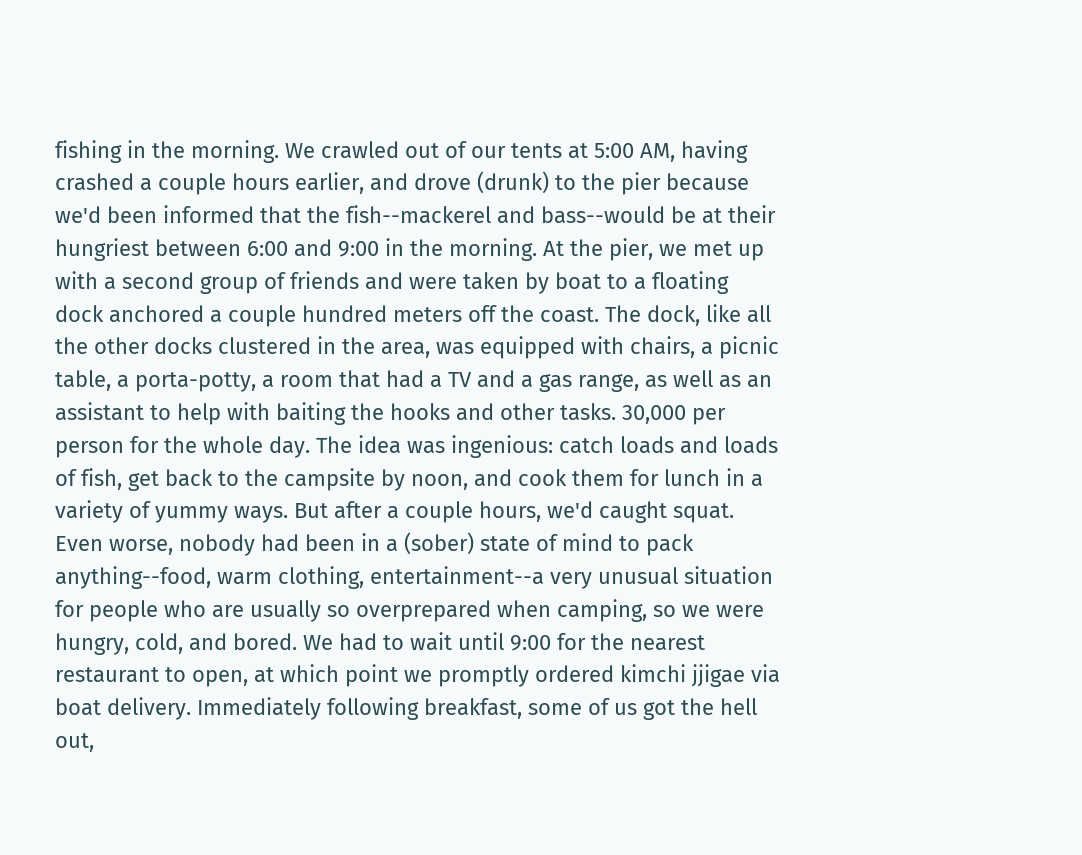fishing in the morning. We crawled out of our tents at 5:00 AM, having crashed a couple hours earlier, and drove (drunk) to the pier because we'd been informed that the fish--mackerel and bass--would be at their hungriest between 6:00 and 9:00 in the morning. At the pier, we met up with a second group of friends and were taken by boat to a floating dock anchored a couple hundred meters off the coast. The dock, like all the other docks clustered in the area, was equipped with chairs, a picnic table, a porta-potty, a room that had a TV and a gas range, as well as an assistant to help with baiting the hooks and other tasks. 30,000 per person for the whole day. The idea was ingenious: catch loads and loads of fish, get back to the campsite by noon, and cook them for lunch in a variety of yummy ways. But after a couple hours, we'd caught squat. Even worse, nobody had been in a (sober) state of mind to pack anything--food, warm clothing, entertainment--a very unusual situation for people who are usually so overprepared when camping, so we were hungry, cold, and bored. We had to wait until 9:00 for the nearest restaurant to open, at which point we promptly ordered kimchi jjigae via boat delivery. Immediately following breakfast, some of us got the hell out,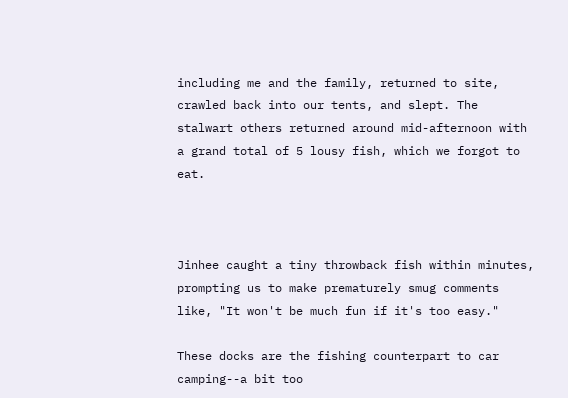including me and the family, returned to site, crawled back into our tents, and slept. The stalwart others returned around mid-afternoon with a grand total of 5 lousy fish, which we forgot to eat.



Jinhee caught a tiny throwback fish within minutes, prompting us to make prematurely smug comments like, "It won't be much fun if it's too easy."

These docks are the fishing counterpart to car camping--a bit too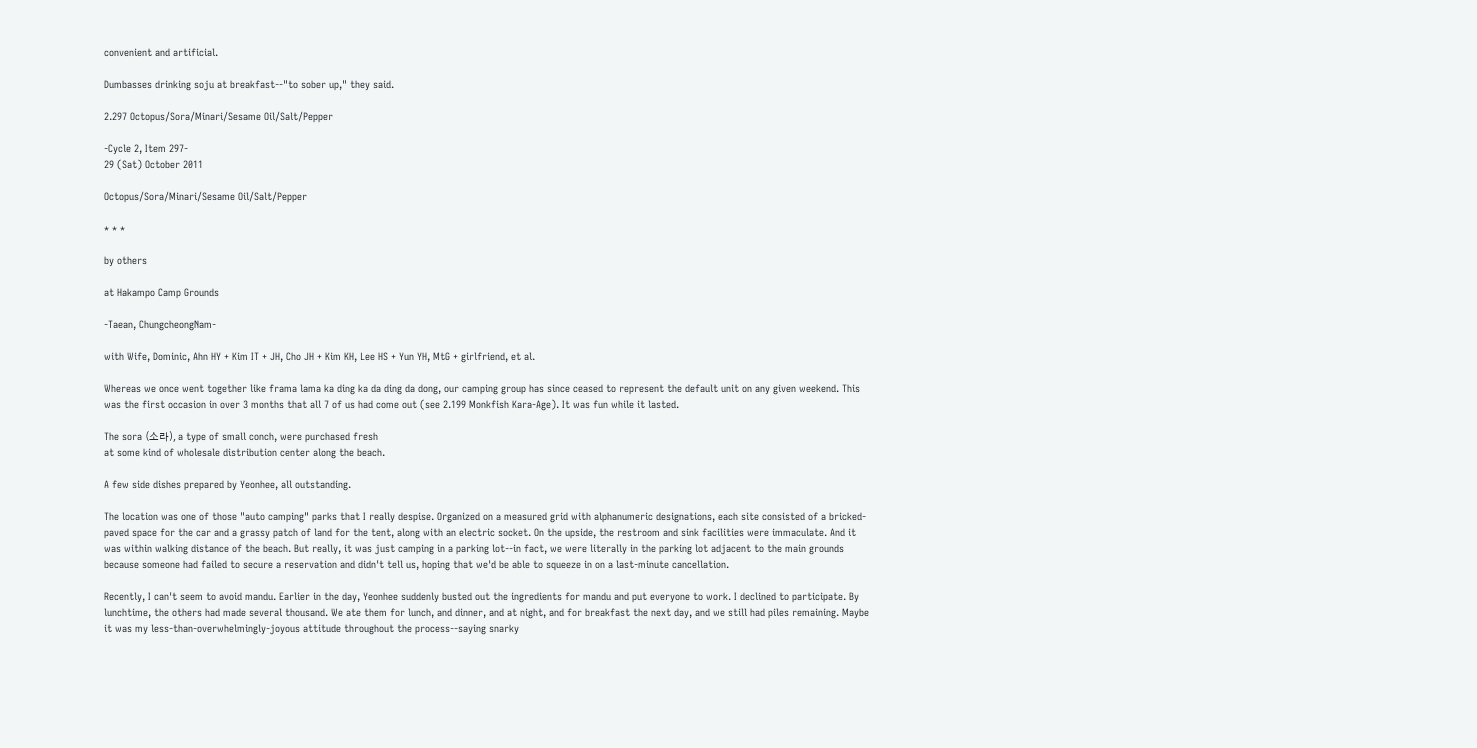convenient and artificial.

Dumbasses drinking soju at breakfast--"to sober up," they said.

2.297 Octopus/Sora/Minari/Sesame Oil/Salt/Pepper

-Cycle 2, Item 297-
29 (Sat) October 2011

Octopus/Sora/Minari/Sesame Oil/Salt/Pepper

* * *

by others

at Hakampo Camp Grounds

-Taean, ChungcheongNam-

with Wife, Dominic, Ahn HY + Kim IT + JH, Cho JH + Kim KH, Lee HS + Yun YH, MtG + girlfriend, et al.

Whereas we once went together like frama lama ka ding ka da ding da dong, our camping group has since ceased to represent the default unit on any given weekend. This was the first occasion in over 3 months that all 7 of us had come out (see 2.199 Monkfish Kara-Age). It was fun while it lasted.

The sora (소라), a type of small conch, were purchased fresh
at some kind of wholesale distribution center along the beach.

A few side dishes prepared by Yeonhee, all outstanding.

The location was one of those "auto camping" parks that I really despise. Organized on a measured grid with alphanumeric designations, each site consisted of a bricked-paved space for the car and a grassy patch of land for the tent, along with an electric socket. On the upside, the restroom and sink facilities were immaculate. And it was within walking distance of the beach. But really, it was just camping in a parking lot--in fact, we were literally in the parking lot adjacent to the main grounds because someone had failed to secure a reservation and didn't tell us, hoping that we'd be able to squeeze in on a last-minute cancellation.

Recently, I can't seem to avoid mandu. Earlier in the day, Yeonhee suddenly busted out the ingredients for mandu and put everyone to work. I declined to participate. By lunchtime, the others had made several thousand. We ate them for lunch, and dinner, and at night, and for breakfast the next day, and we still had piles remaining. Maybe it was my less-than-overwhelmingly-joyous attitude throughout the process--saying snarky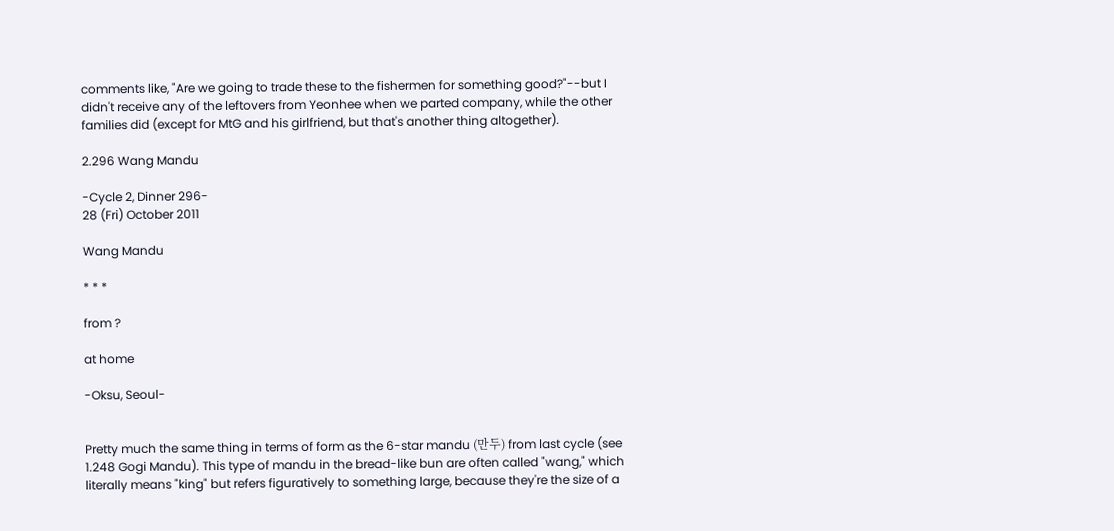comments like, "Are we going to trade these to the fishermen for something good?"--but I didn't receive any of the leftovers from Yeonhee when we parted company, while the other families did (except for MtG and his girlfriend, but that's another thing altogether).

2.296 Wang Mandu

-Cycle 2, Dinner 296-
28 (Fri) October 2011

Wang Mandu

* * *

from ?

at home

-Oksu, Seoul-


Pretty much the same thing in terms of form as the 6-star mandu (만두) from last cycle (see 1.248 Gogi Mandu). This type of mandu in the bread-like bun are often called "wang," which literally means "king" but refers figuratively to something large, because they're the size of a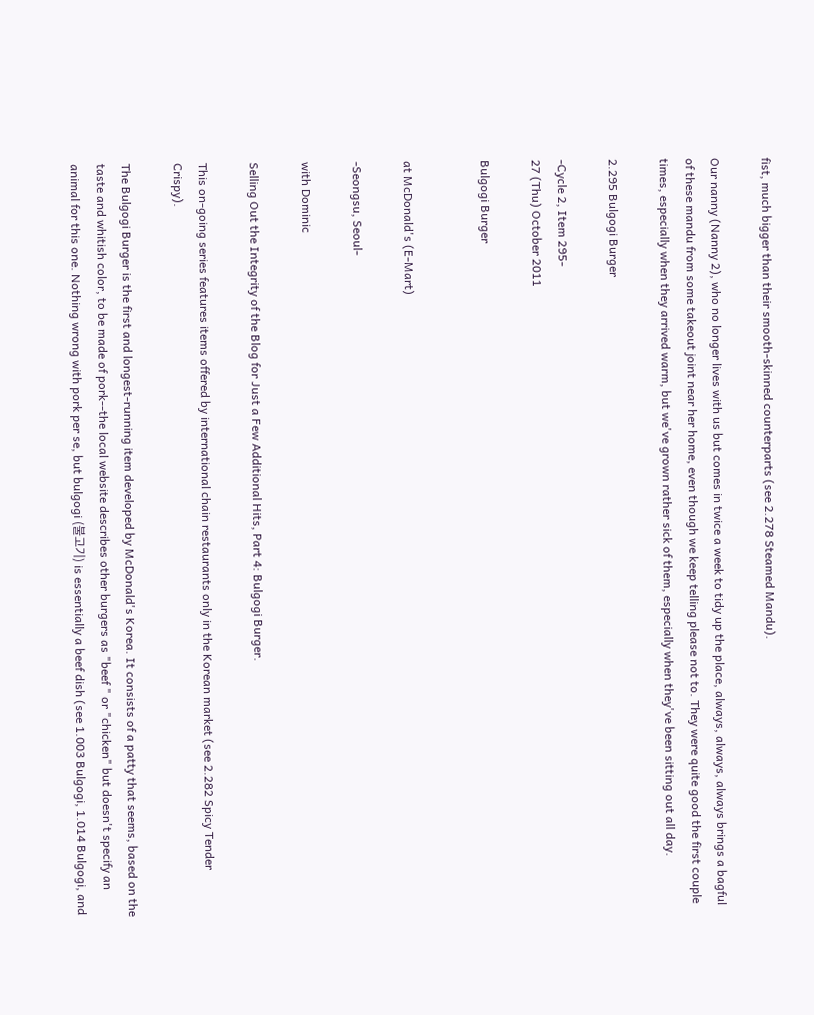fist, much bigger than their smooth-skinned counterparts (see 2.278 Steamed Mandu).

Our nanny (Nanny 2), who no longer lives with us but comes in twice a week to tidy up the place, always, always, always brings a bagful of these mandu from some takeout joint near her home, even though we keep telling please not to. They were quite good the first couple times, especially when they arrived warm, but we've grown rather sick of them, especially when they've been sitting out all day.

2.295 Bulgogi Burger

-Cycle 2, Item 295-
27 (Thu) October 2011

Bulgogi Burger


at McDonald's (E-Mart)

-Seongsu, Seoul-

with Dominic

Selling Out the Integrity of the Blog for Just a Few Additional Hits, Part 4: Bulgogi Burger.

This on-going series features items offered by international chain restaurants only in the Korean market (see 2.282 Spicy Tender Crispy).

The Bulgogi Burger is the first and longest-running item developed by McDonald's Korea. It consists of a patty that seems, based on the taste and whitish color, to be made of pork--the local website describes other burgers as "beef " or "chicken" but doesn't specify an animal for this one. Nothing wrong with pork per se, but bulgogi (불고기) is essentially a beef dish (see 1.003 Bulgogi, 1.014 Bulgogi, and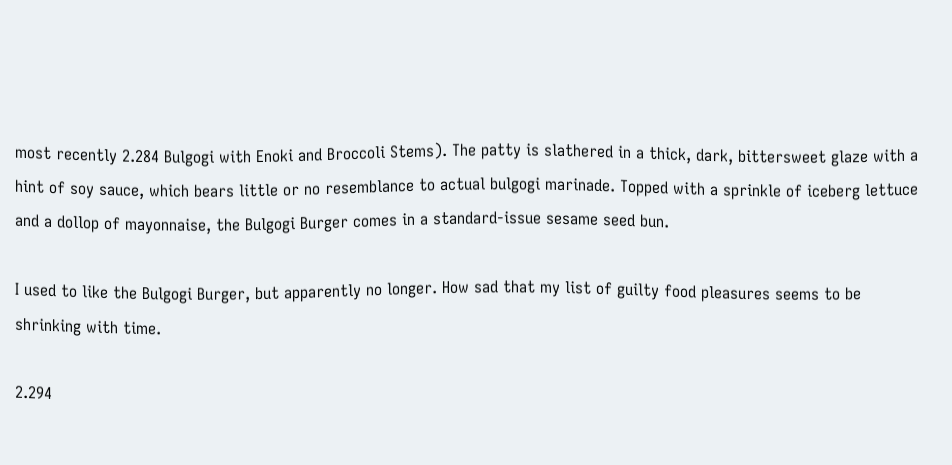most recently 2.284 Bulgogi with Enoki and Broccoli Stems). The patty is slathered in a thick, dark, bittersweet glaze with a hint of soy sauce, which bears little or no resemblance to actual bulgogi marinade. Topped with a sprinkle of iceberg lettuce and a dollop of mayonnaise, the Bulgogi Burger comes in a standard-issue sesame seed bun.

I used to like the Bulgogi Burger, but apparently no longer. How sad that my list of guilty food pleasures seems to be shrinking with time.

2.294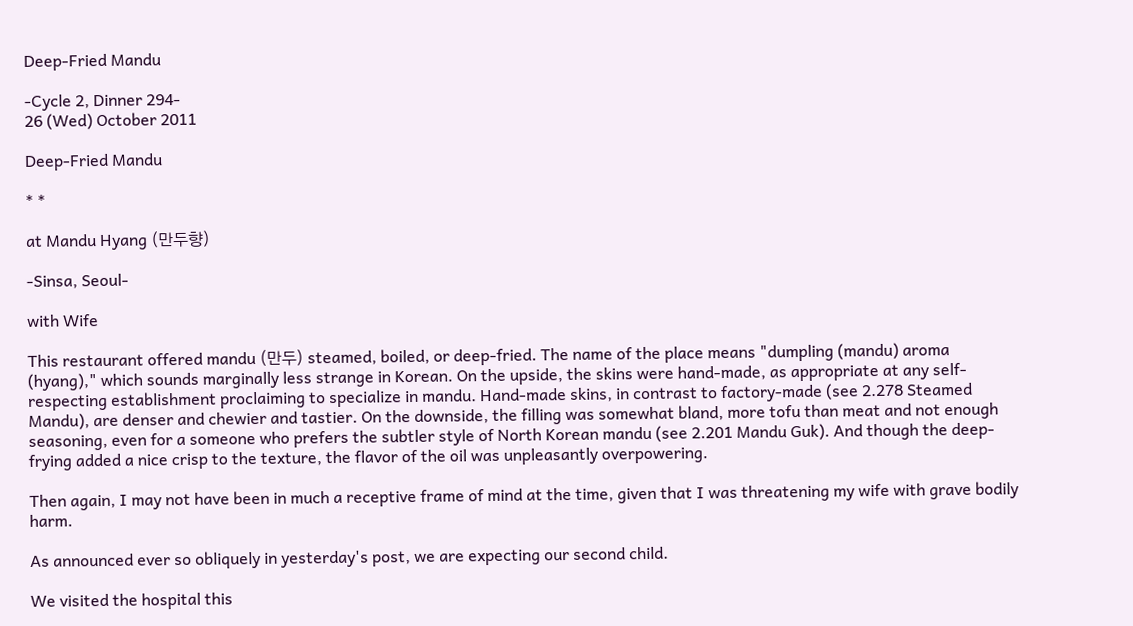Deep-Fried Mandu

-Cycle 2, Dinner 294-
26 (Wed) October 2011

Deep-Fried Mandu

* *

at Mandu Hyang (만두향)

-Sinsa, Seoul-

with Wife

This restaurant offered mandu (만두) steamed, boiled, or deep-fried. The name of the place means "dumpling (mandu) aroma (hyang)," which sounds marginally less strange in Korean. On the upside, the skins were hand-made, as appropriate at any self-respecting establishment proclaiming to specialize in mandu. Hand-made skins, in contrast to factory-made (see 2.278 Steamed Mandu), are denser and chewier and tastier. On the downside, the filling was somewhat bland, more tofu than meat and not enough seasoning, even for a someone who prefers the subtler style of North Korean mandu (see 2.201 Mandu Guk). And though the deep-frying added a nice crisp to the texture, the flavor of the oil was unpleasantly overpowering.

Then again, I may not have been in much a receptive frame of mind at the time, given that I was threatening my wife with grave bodily harm.

As announced ever so obliquely in yesterday's post, we are expecting our second child.

We visited the hospital this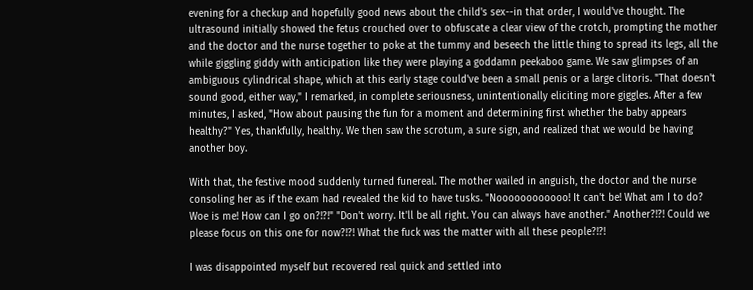evening for a checkup and hopefully good news about the child's sex--in that order, I would've thought. The ultrasound initially showed the fetus crouched over to obfuscate a clear view of the crotch, prompting the mother and the doctor and the nurse together to poke at the tummy and beseech the little thing to spread its legs, all the while giggling giddy with anticipation like they were playing a goddamn peekaboo game. We saw glimpses of an ambiguous cylindrical shape, which at this early stage could've been a small penis or a large clitoris. "That doesn't sound good, either way," I remarked, in complete seriousness, unintentionally eliciting more giggles. After a few minutes, I asked, "How about pausing the fun for a moment and determining first whether the baby appears healthy?" Yes, thankfully, healthy. We then saw the scrotum, a sure sign, and realized that we would be having another boy.

With that, the festive mood suddenly turned funereal. The mother wailed in anguish, the doctor and the nurse consoling her as if the exam had revealed the kid to have tusks. "Noooooooooooo! It can't be! What am I to do? Woe is me! How can I go on?!?!" "Don't worry. It'll be all right. You can always have another." Another?!?! Could we please focus on this one for now?!?! What the fuck was the matter with all these people?!?!

I was disappointed myself but recovered real quick and settled into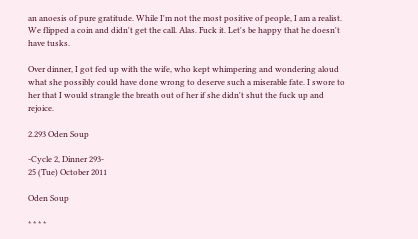an anoesis of pure gratitude. While I'm not the most positive of people, I am a realist. We flipped a coin and didn't get the call. Alas. Fuck it. Let's be happy that he doesn't have tusks.

Over dinner, I got fed up with the wife, who kept whimpering and wondering aloud what she possibly could have done wrong to deserve such a miserable fate. I swore to her that I would strangle the breath out of her if she didn't shut the fuck up and rejoice.

2.293 Oden Soup

-Cycle 2, Dinner 293-
25 (Tue) October 2011

Oden Soup

* * * *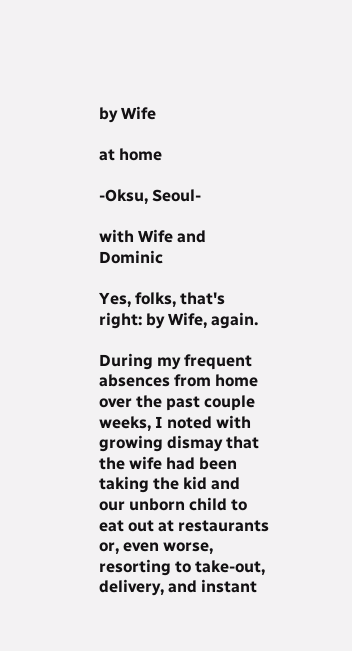by Wife

at home

-Oksu, Seoul-

with Wife and Dominic

Yes, folks, that's right: by Wife, again.

During my frequent absences from home over the past couple weeks, I noted with growing dismay that the wife had been taking the kid and our unborn child to eat out at restaurants or, even worse, resorting to take-out, delivery, and instant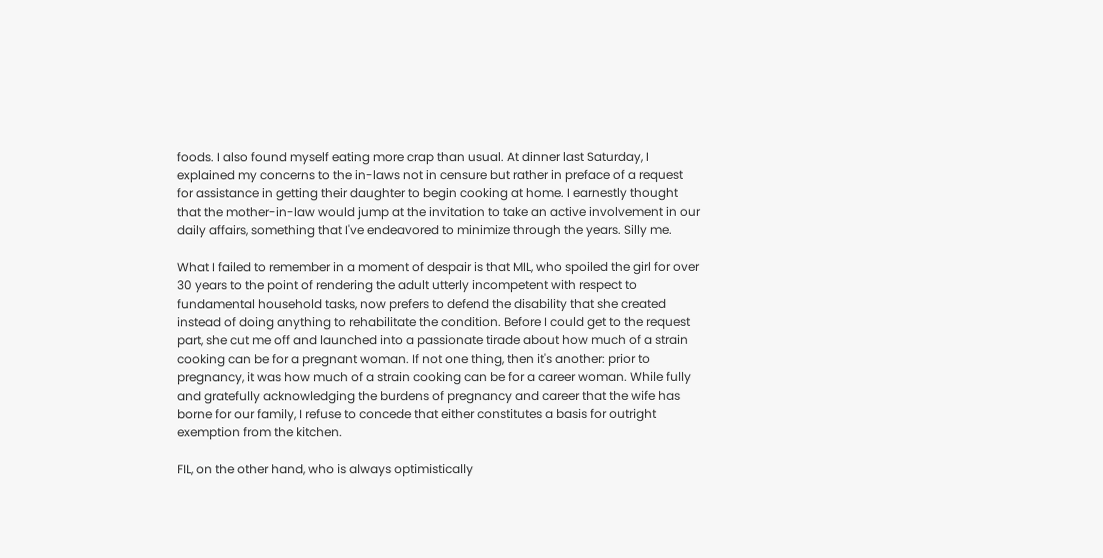foods. I also found myself eating more crap than usual. At dinner last Saturday, I explained my concerns to the in-laws not in censure but rather in preface of a request for assistance in getting their daughter to begin cooking at home. I earnestly thought that the mother-in-law would jump at the invitation to take an active involvement in our daily affairs, something that I've endeavored to minimize through the years. Silly me.

What I failed to remember in a moment of despair is that MIL, who spoiled the girl for over 30 years to the point of rendering the adult utterly incompetent with respect to fundamental household tasks, now prefers to defend the disability that she created instead of doing anything to rehabilitate the condition. Before I could get to the request part, she cut me off and launched into a passionate tirade about how much of a strain cooking can be for a pregnant woman. If not one thing, then it's another: prior to pregnancy, it was how much of a strain cooking can be for a career woman. While fully and gratefully acknowledging the burdens of pregnancy and career that the wife has borne for our family, I refuse to concede that either constitutes a basis for outright exemption from the kitchen.

FIL, on the other hand, who is always optimistically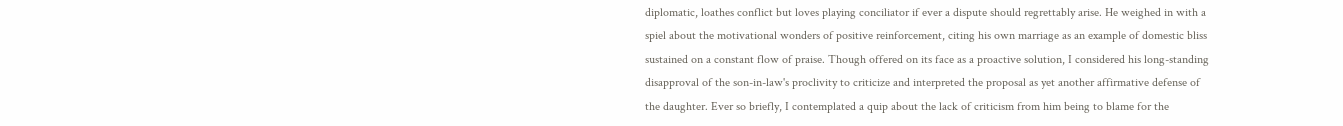diplomatic, loathes conflict but loves playing conciliator if ever a dispute should regrettably arise. He weighed in with a spiel about the motivational wonders of positive reinforcement, citing his own marriage as an example of domestic bliss sustained on a constant flow of praise. Though offered on its face as a proactive solution, I considered his long-standing disapproval of the son-in-law's proclivity to criticize and interpreted the proposal as yet another affirmative defense of the daughter. Ever so briefly, I contemplated a quip about the lack of criticism from him being to blame for the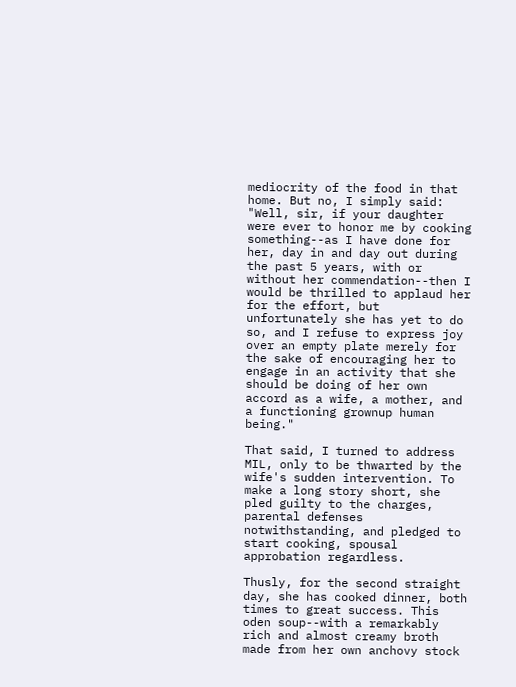mediocrity of the food in that home. But no, I simply said: "Well, sir, if your daughter were ever to honor me by cooking something--as I have done for her, day in and day out during the past 5 years, with or without her commendation--then I would be thrilled to applaud her for the effort, but unfortunately she has yet to do so, and I refuse to express joy over an empty plate merely for the sake of encouraging her to engage in an activity that she should be doing of her own accord as a wife, a mother, and a functioning grownup human being."

That said, I turned to address MIL, only to be thwarted by the wife's sudden intervention. To make a long story short, she pled guilty to the charges, parental defenses notwithstanding, and pledged to start cooking, spousal approbation regardless.

Thusly, for the second straight day, she has cooked dinner, both times to great success. This oden soup--with a remarkably rich and almost creamy broth made from her own anchovy stock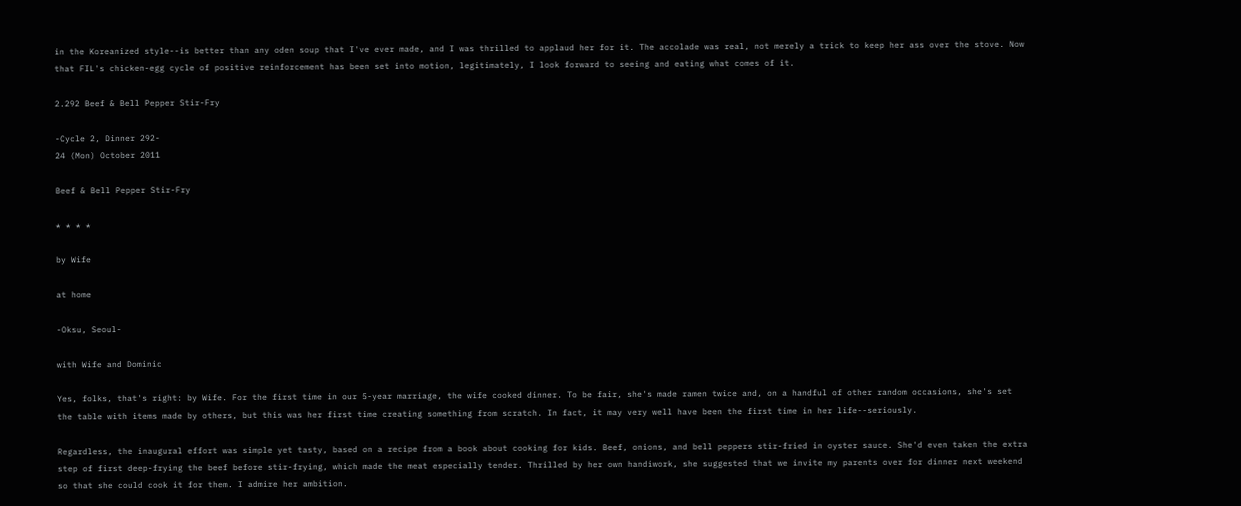in the Koreanized style--is better than any oden soup that I've ever made, and I was thrilled to applaud her for it. The accolade was real, not merely a trick to keep her ass over the stove. Now that FIL's chicken-egg cycle of positive reinforcement has been set into motion, legitimately, I look forward to seeing and eating what comes of it.

2.292 Beef & Bell Pepper Stir-Fry

-Cycle 2, Dinner 292-
24 (Mon) October 2011

Beef & Bell Pepper Stir-Fry

* * * *

by Wife

at home

-Oksu, Seoul-

with Wife and Dominic

Yes, folks, that's right: by Wife. For the first time in our 5-year marriage, the wife cooked dinner. To be fair, she's made ramen twice and, on a handful of other random occasions, she's set the table with items made by others, but this was her first time creating something from scratch. In fact, it may very well have been the first time in her life--seriously.

Regardless, the inaugural effort was simple yet tasty, based on a recipe from a book about cooking for kids. Beef, onions, and bell peppers stir-fried in oyster sauce. She'd even taken the extra step of first deep-frying the beef before stir-frying, which made the meat especially tender. Thrilled by her own handiwork, she suggested that we invite my parents over for dinner next weekend so that she could cook it for them. I admire her ambition.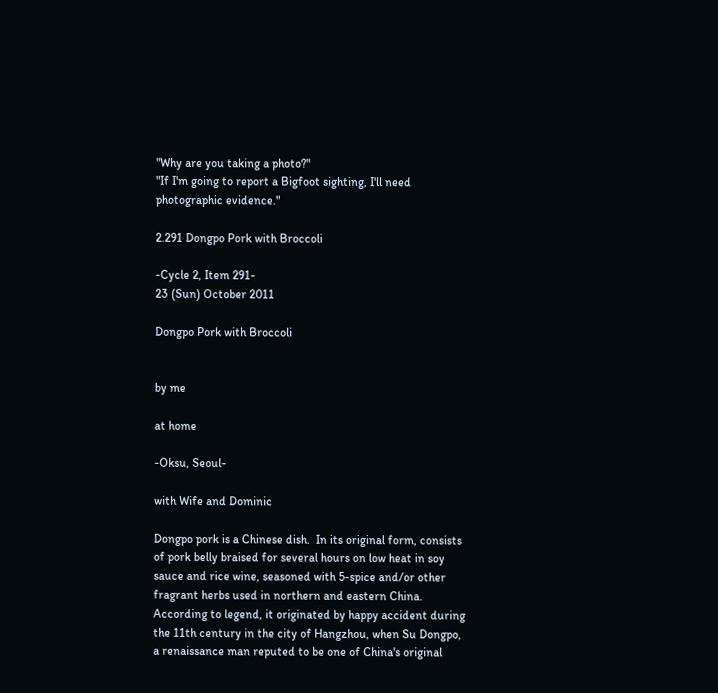"Why are you taking a photo?"
"If I'm going to report a Bigfoot sighting, I'll need photographic evidence."

2.291 Dongpo Pork with Broccoli

-Cycle 2, Item 291-
23 (Sun) October 2011

Dongpo Pork with Broccoli


by me

at home

-Oksu, Seoul-

with Wife and Dominic

Dongpo pork is a Chinese dish.  In its original form, consists of pork belly braised for several hours on low heat in soy sauce and rice wine, seasoned with 5-spice and/or other fragrant herbs used in northern and eastern China. According to legend, it originated by happy accident during the 11th century in the city of Hangzhou, when Su Dongpo, a renaissance man reputed to be one of China's original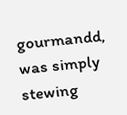gourmandd, was simply stewing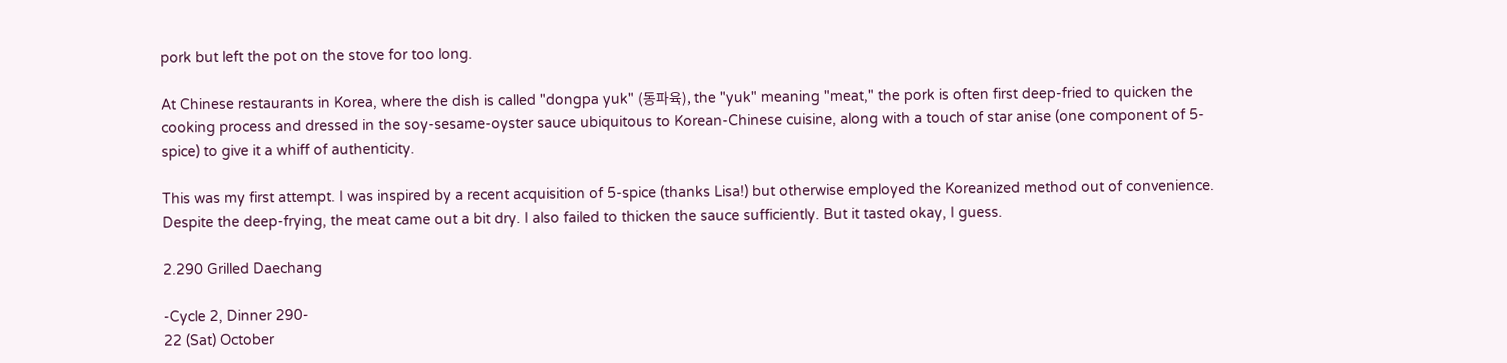pork but left the pot on the stove for too long.

At Chinese restaurants in Korea, where the dish is called "dongpa yuk" (동파육), the "yuk" meaning "meat," the pork is often first deep-fried to quicken the cooking process and dressed in the soy-sesame-oyster sauce ubiquitous to Korean-Chinese cuisine, along with a touch of star anise (one component of 5-spice) to give it a whiff of authenticity.

This was my first attempt. I was inspired by a recent acquisition of 5-spice (thanks Lisa!) but otherwise employed the Koreanized method out of convenience. Despite the deep-frying, the meat came out a bit dry. I also failed to thicken the sauce sufficiently. But it tasted okay, I guess.

2.290 Grilled Daechang

-Cycle 2, Dinner 290-
22 (Sat) October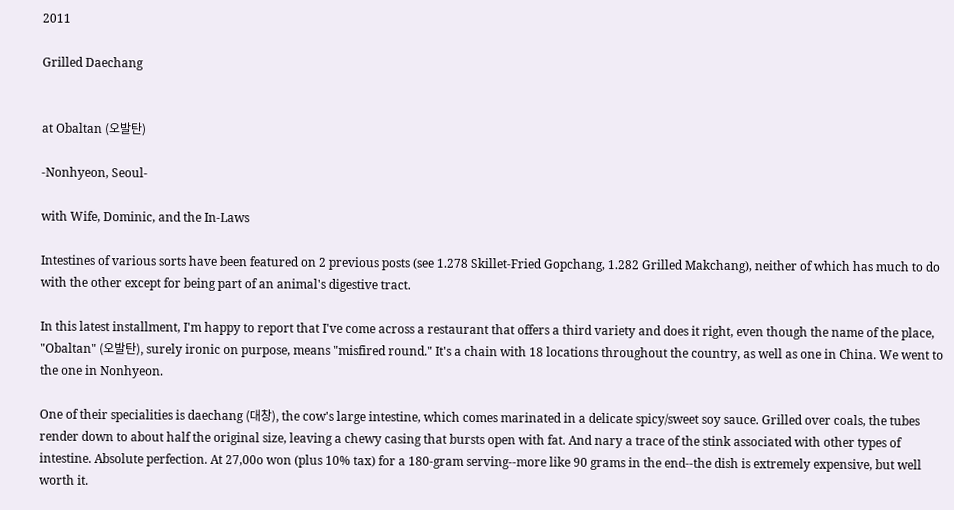2011

Grilled Daechang


at Obaltan (오발탄)

-Nonhyeon, Seoul-

with Wife, Dominic, and the In-Laws

Intestines of various sorts have been featured on 2 previous posts (see 1.278 Skillet-Fried Gopchang, 1.282 Grilled Makchang), neither of which has much to do with the other except for being part of an animal's digestive tract.

In this latest installment, I'm happy to report that I've come across a restaurant that offers a third variety and does it right, even though the name of the place, "Obaltan" (오발탄), surely ironic on purpose, means "misfired round." It's a chain with 18 locations throughout the country, as well as one in China. We went to the one in Nonhyeon.

One of their specialities is daechang (대창), the cow's large intestine, which comes marinated in a delicate spicy/sweet soy sauce. Grilled over coals, the tubes render down to about half the original size, leaving a chewy casing that bursts open with fat. And nary a trace of the stink associated with other types of intestine. Absolute perfection. At 27,00o won (plus 10% tax) for a 180-gram serving--more like 90 grams in the end--the dish is extremely expensive, but well worth it.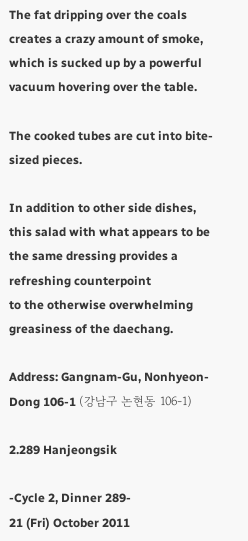The fat dripping over the coals creates a crazy amount of smoke,
which is sucked up by a powerful vacuum hovering over the table.

The cooked tubes are cut into bite-sized pieces.

In addition to other side dishes,
this salad with what appears to be the same dressing provides a refreshing counterpoint
to the otherwise overwhelming greasiness of the daechang.

Address: Gangnam-Gu, Nonhyeon-Dong 106-1 (강남구 논현동 106-1)

2.289 Hanjeongsik

-Cycle 2, Dinner 289-
21 (Fri) October 2011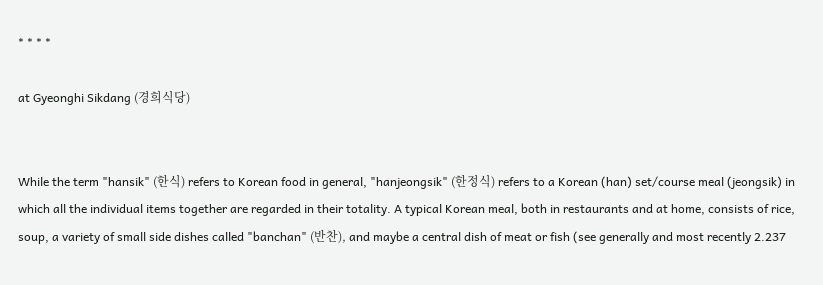* * * *

at Gyeonghi Sikdang (경희식당)


While the term "hansik" (한식) refers to Korean food in general, "hanjeongsik" (한정식) refers to a Korean (han) set/course meal (jeongsik) in which all the individual items together are regarded in their totality. A typical Korean meal, both in restaurants and at home, consists of rice, soup, a variety of small side dishes called "banchan" (반찬), and maybe a central dish of meat or fish (see generally and most recently 2.237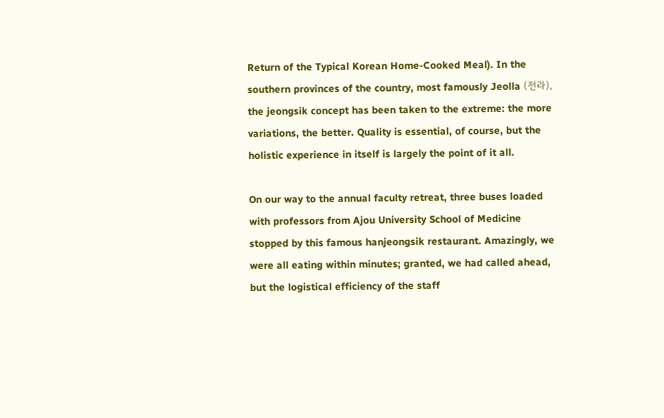Return of the Typical Korean Home-Cooked Meal). In the southern provinces of the country, most famously Jeolla (전라), the jeongsik concept has been taken to the extreme: the more variations, the better. Quality is essential, of course, but the holistic experience in itself is largely the point of it all.

On our way to the annual faculty retreat, three buses loaded with professors from Ajou University School of Medicine stopped by this famous hanjeongsik restaurant. Amazingly, we were all eating within minutes; granted, we had called ahead, but the logistical efficiency of the staff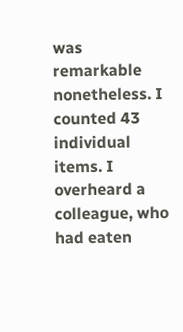was remarkable nonetheless. I counted 43 individual items. I overheard a colleague, who had eaten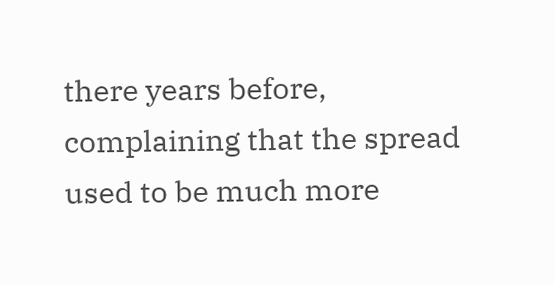there years before, complaining that the spread used to be much more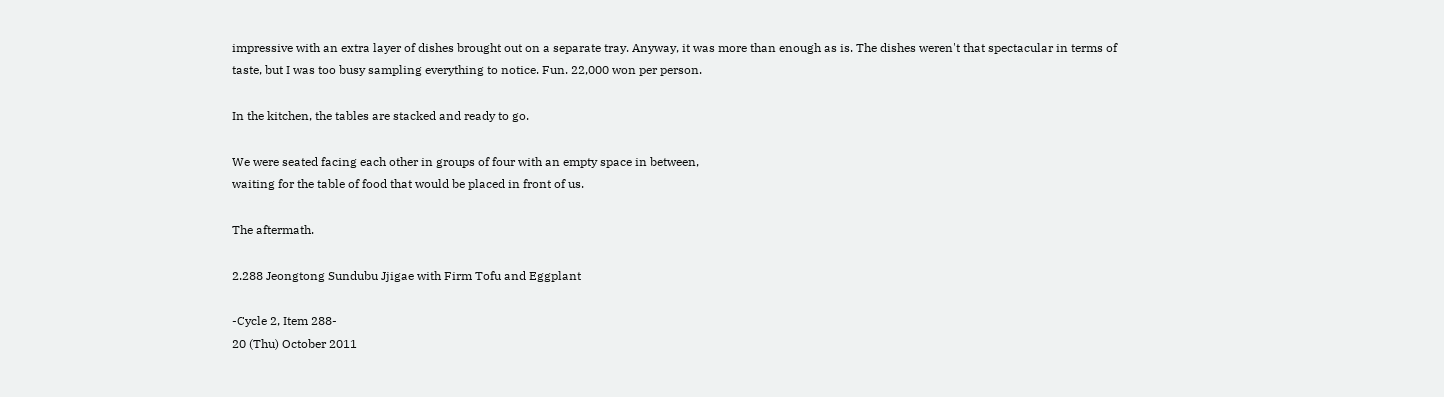impressive with an extra layer of dishes brought out on a separate tray. Anyway, it was more than enough as is. The dishes weren't that spectacular in terms of taste, but I was too busy sampling everything to notice. Fun. 22,000 won per person.

In the kitchen, the tables are stacked and ready to go.

We were seated facing each other in groups of four with an empty space in between,
waiting for the table of food that would be placed in front of us.

The aftermath.

2.288 Jeongtong Sundubu Jjigae with Firm Tofu and Eggplant

-Cycle 2, Item 288-
20 (Thu) October 2011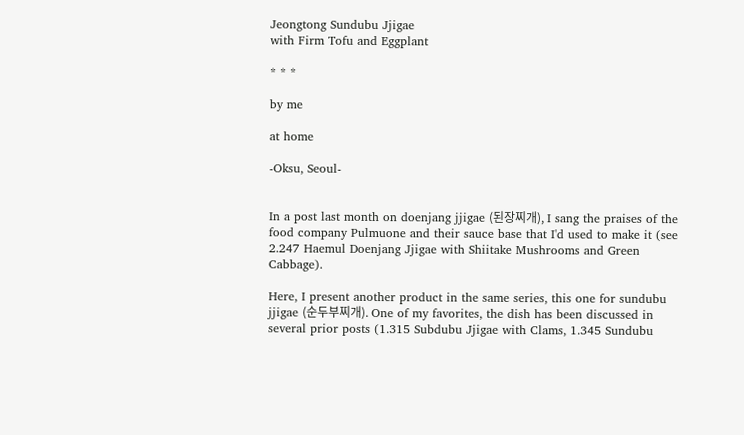Jeongtong Sundubu Jjigae
with Firm Tofu and Eggplant

* * *

by me

at home

-Oksu, Seoul-


In a post last month on doenjang jjigae (된장찌개), I sang the praises of the food company Pulmuone and their sauce base that I'd used to make it (see 2.247 Haemul Doenjang Jjigae with Shiitake Mushrooms and Green Cabbage).

Here, I present another product in the same series, this one for sundubu jjigae (순두부찌개). One of my favorites, the dish has been discussed in several prior posts (1.315 Subdubu Jjigae with Clams, 1.345 Sundubu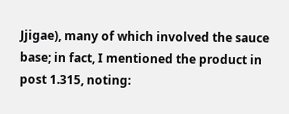Jjigae), many of which involved the sauce base; in fact, I mentioned the product in post 1.315, noting: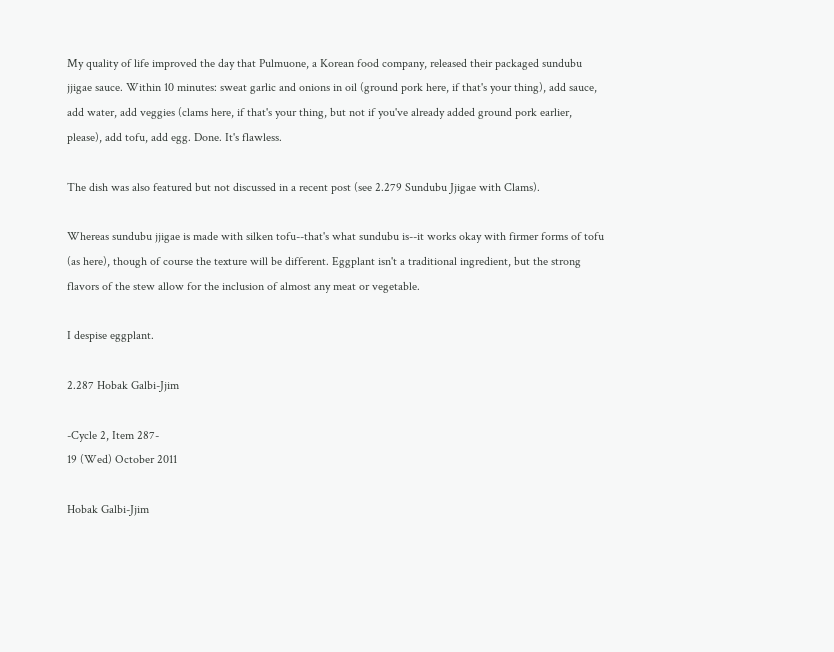My quality of life improved the day that Pulmuone, a Korean food company, released their packaged sundubu jjigae sauce. Within 10 minutes: sweat garlic and onions in oil (ground pork here, if that's your thing), add sauce, add water, add veggies (clams here, if that's your thing, but not if you've already added ground pork earlier, please), add tofu, add egg. Done. It's flawless.

The dish was also featured but not discussed in a recent post (see 2.279 Sundubu Jjigae with Clams).

Whereas sundubu jjigae is made with silken tofu--that's what sundubu is--it works okay with firmer forms of tofu (as here), though of course the texture will be different. Eggplant isn't a traditional ingredient, but the strong flavors of the stew allow for the inclusion of almost any meat or vegetable.

I despise eggplant.

2.287 Hobak Galbi-Jjim

-Cycle 2, Item 287-
19 (Wed) October 2011

Hobak Galbi-Jjim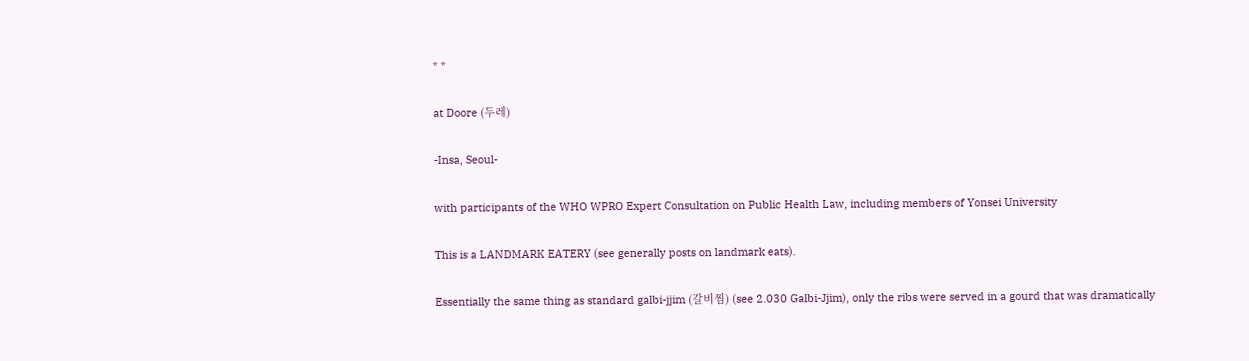* *

at Doore (두레)

-Insa, Seoul-

with participants of the WHO WPRO Expert Consultation on Public Health Law, including members of Yonsei University

This is a LANDMARK EATERY (see generally posts on landmark eats).

Essentially the same thing as standard galbi-jjim (갈비찜) (see 2.030 Galbi-Jjim), only the ribs were served in a gourd that was dramatically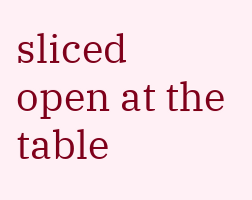sliced open at the table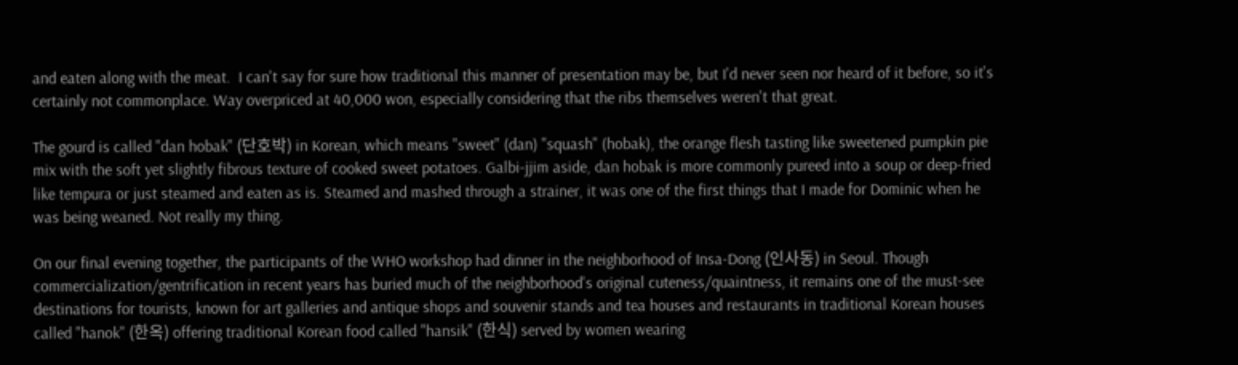and eaten along with the meat.  I can't say for sure how traditional this manner of presentation may be, but I'd never seen nor heard of it before, so it's certainly not commonplace. Way overpriced at 40,000 won, especially considering that the ribs themselves weren't that great.

The gourd is called "dan hobak" (단호박) in Korean, which means "sweet" (dan) "squash" (hobak), the orange flesh tasting like sweetened pumpkin pie mix with the soft yet slightly fibrous texture of cooked sweet potatoes. Galbi-jjim aside, dan hobak is more commonly pureed into a soup or deep-fried like tempura or just steamed and eaten as is. Steamed and mashed through a strainer, it was one of the first things that I made for Dominic when he was being weaned. Not really my thing.

On our final evening together, the participants of the WHO workshop had dinner in the neighborhood of Insa-Dong (인사동) in Seoul. Though commercialization/gentrification in recent years has buried much of the neighborhood's original cuteness/quaintness, it remains one of the must-see destinations for tourists, known for art galleries and antique shops and souvenir stands and tea houses and restaurants in traditional Korean houses called "hanok" (한옥) offering traditional Korean food called "hansik" (한식) served by women wearing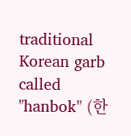traditional Korean garb called "hanbok" (한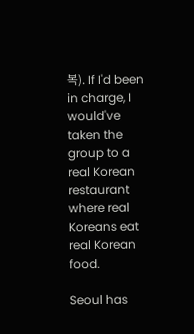복). If I'd been in charge, I would've taken the group to a real Korean restaurant where real Koreans eat real Korean food.

Seoul has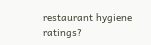restaurant hygiene ratings?